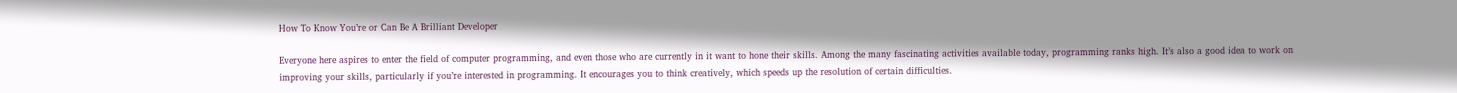How To Know You’re or Can Be A Brilliant Developer

Everyone here aspires to enter the field of computer programming, and even those who are currently in it want to hone their skills. Among the many fascinating activities available today, programming ranks high. It’s also a good idea to work on improving your skills, particularly if you’re interested in programming. It encourages you to think creatively, which speeds up the resolution of certain difficulties.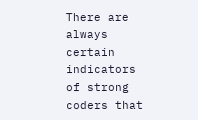There are always certain indicators of strong coders that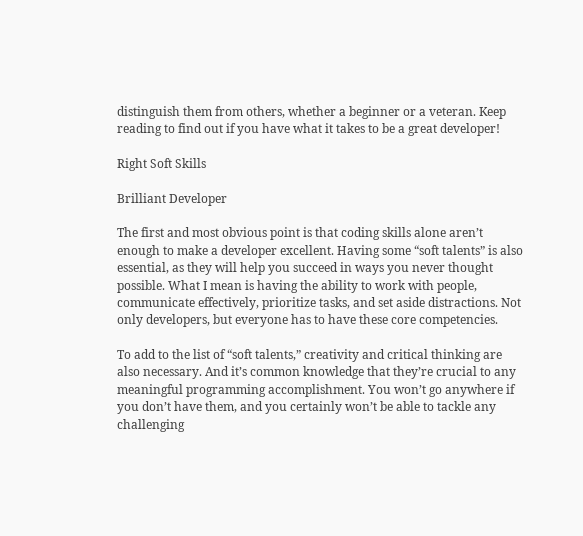distinguish them from others, whether a beginner or a veteran. Keep reading to find out if you have what it takes to be a great developer!

Right Soft Skills

Brilliant Developer

The first and most obvious point is that coding skills alone aren’t enough to make a developer excellent. Having some “soft talents” is also essential, as they will help you succeed in ways you never thought possible. What I mean is having the ability to work with people, communicate effectively, prioritize tasks, and set aside distractions. Not only developers, but everyone has to have these core competencies.

To add to the list of “soft talents,” creativity and critical thinking are also necessary. And it’s common knowledge that they’re crucial to any meaningful programming accomplishment. You won’t go anywhere if you don’t have them, and you certainly won’t be able to tackle any challenging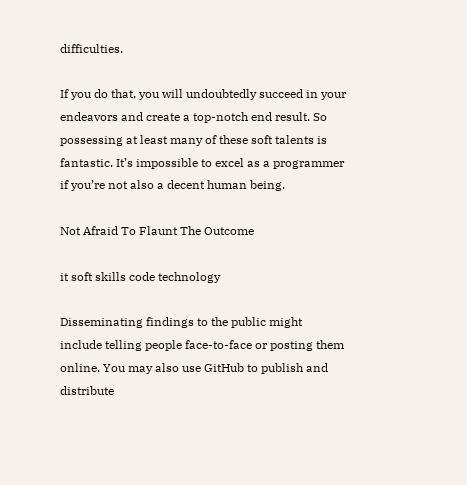difficulties.

If you do that, you will undoubtedly succeed in your endeavors and create a top-notch end result. So possessing at least many of these soft talents is fantastic. It’s impossible to excel as a programmer if you’re not also a decent human being.

Not Afraid To Flaunt The Outcome

it soft skills code technology

Disseminating findings to the public might include telling people face-to-face or posting them online. You may also use GitHub to publish and distribute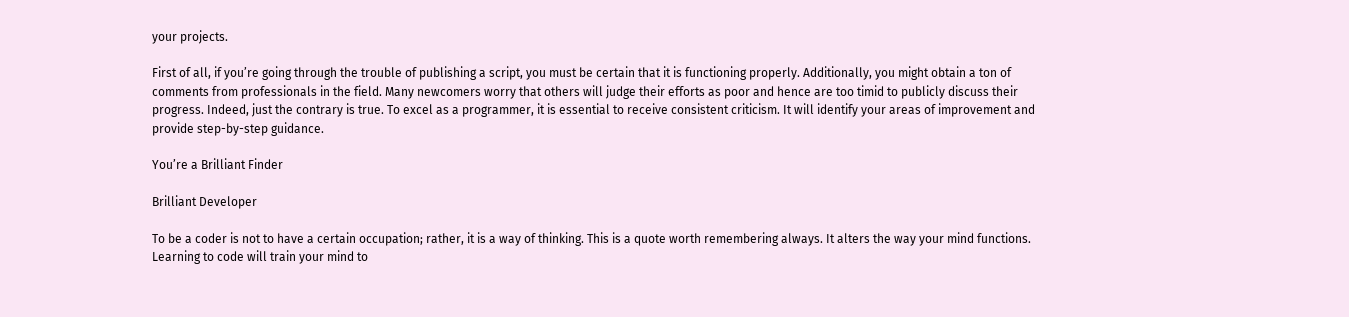your projects.

First of all, if you’re going through the trouble of publishing a script, you must be certain that it is functioning properly. Additionally, you might obtain a ton of comments from professionals in the field. Many newcomers worry that others will judge their efforts as poor and hence are too timid to publicly discuss their progress. Indeed, just the contrary is true. To excel as a programmer, it is essential to receive consistent criticism. It will identify your areas of improvement and provide step-by-step guidance.

You’re a Brilliant Finder

Brilliant Developer

To be a coder is not to have a certain occupation; rather, it is a way of thinking. This is a quote worth remembering always. It alters the way your mind functions. Learning to code will train your mind to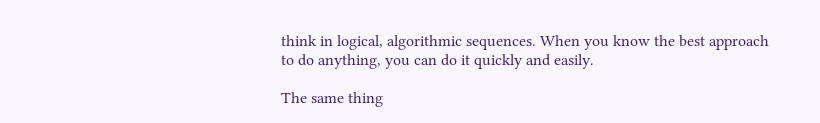think in logical, algorithmic sequences. When you know the best approach to do anything, you can do it quickly and easily.

The same thing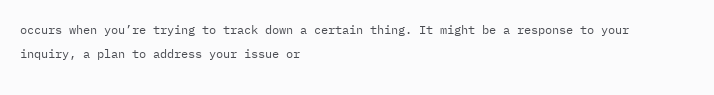occurs when you’re trying to track down a certain thing. It might be a response to your inquiry, a plan to address your issue or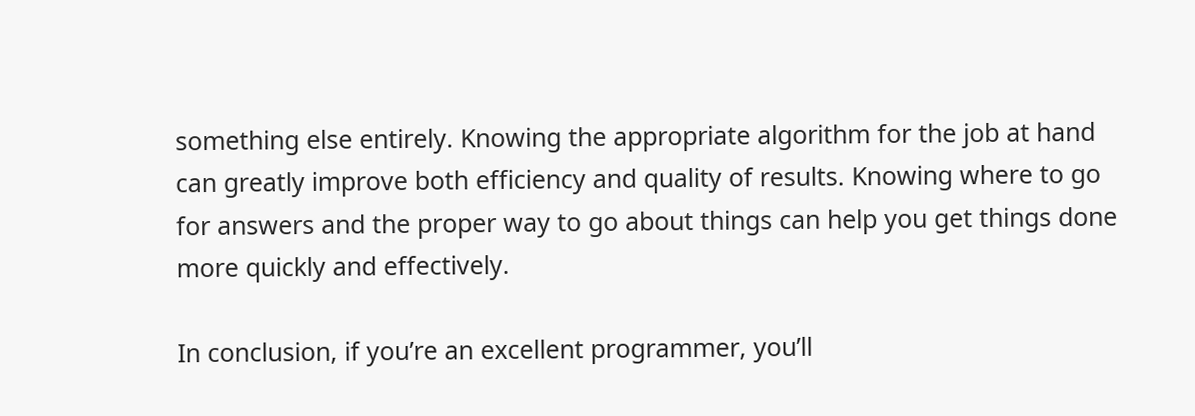something else entirely. Knowing the appropriate algorithm for the job at hand can greatly improve both efficiency and quality of results. Knowing where to go for answers and the proper way to go about things can help you get things done more quickly and effectively.

In conclusion, if you’re an excellent programmer, you’ll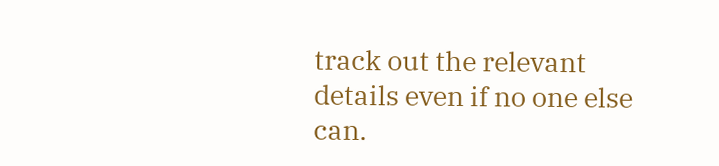track out the relevant details even if no one else can.